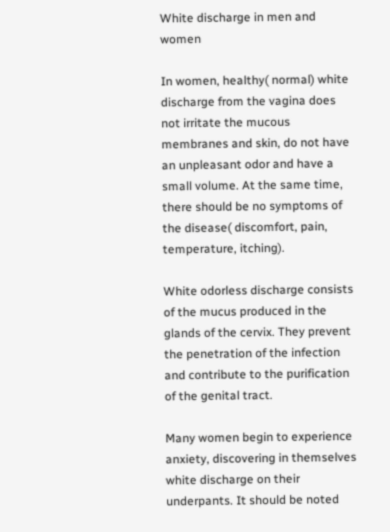White discharge in men and women

In women, healthy( normal) white discharge from the vagina does not irritate the mucous membranes and skin, do not have an unpleasant odor and have a small volume. At the same time, there should be no symptoms of the disease( discomfort, pain, temperature, itching).

White odorless discharge consists of the mucus produced in the glands of the cervix. They prevent the penetration of the infection and contribute to the purification of the genital tract.

Many women begin to experience anxiety, discovering in themselves white discharge on their underpants. It should be noted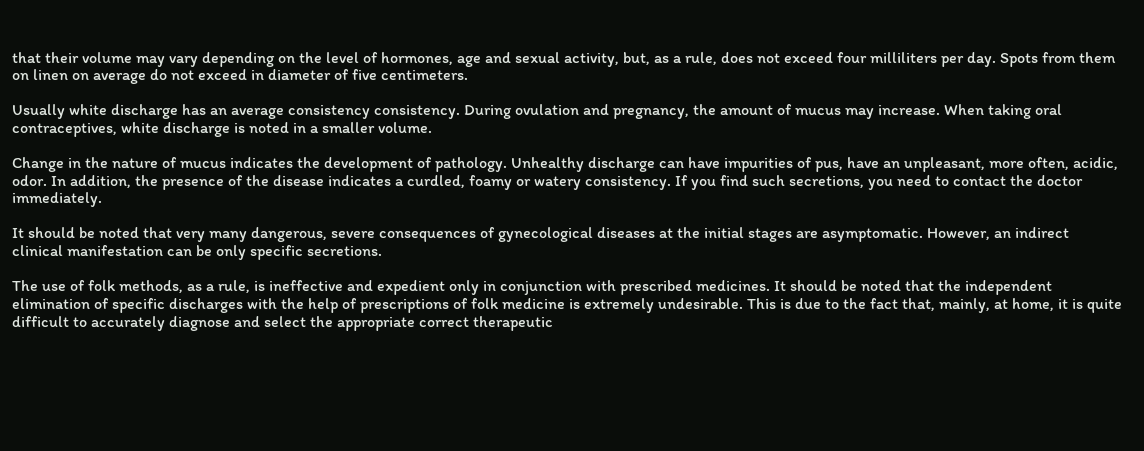that their volume may vary depending on the level of hormones, age and sexual activity, but, as a rule, does not exceed four milliliters per day. Spots from them on linen on average do not exceed in diameter of five centimeters.

Usually white discharge has an average consistency consistency. During ovulation and pregnancy, the amount of mucus may increase. When taking oral contraceptives, white discharge is noted in a smaller volume.

Change in the nature of mucus indicates the development of pathology. Unhealthy discharge can have impurities of pus, have an unpleasant, more often, acidic, odor. In addition, the presence of the disease indicates a curdled, foamy or watery consistency. If you find such secretions, you need to contact the doctor immediately.

It should be noted that very many dangerous, severe consequences of gynecological diseases at the initial stages are asymptomatic. However, an indirect clinical manifestation can be only specific secretions.

The use of folk methods, as a rule, is ineffective and expedient only in conjunction with prescribed medicines. It should be noted that the independent elimination of specific discharges with the help of prescriptions of folk medicine is extremely undesirable. This is due to the fact that, mainly, at home, it is quite difficult to accurately diagnose and select the appropriate correct therapeutic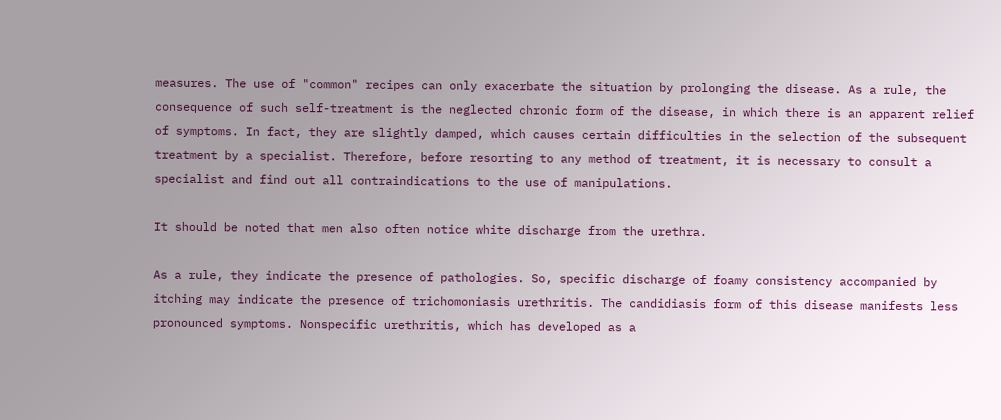measures. The use of "common" recipes can only exacerbate the situation by prolonging the disease. As a rule, the consequence of such self-treatment is the neglected chronic form of the disease, in which there is an apparent relief of symptoms. In fact, they are slightly damped, which causes certain difficulties in the selection of the subsequent treatment by a specialist. Therefore, before resorting to any method of treatment, it is necessary to consult a specialist and find out all contraindications to the use of manipulations.

It should be noted that men also often notice white discharge from the urethra.

As a rule, they indicate the presence of pathologies. So, specific discharge of foamy consistency accompanied by itching may indicate the presence of trichomoniasis urethritis. The candidiasis form of this disease manifests less pronounced symptoms. Nonspecific urethritis, which has developed as a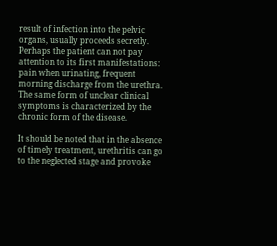result of infection into the pelvic organs, usually proceeds secretly. Perhaps the patient can not pay attention to its first manifestations: pain when urinating, frequent morning discharge from the urethra. The same form of unclear clinical symptoms is characterized by the chronic form of the disease.

It should be noted that in the absence of timely treatment, urethritis can go to the neglected stage and provoke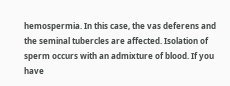hemospermia. In this case, the vas deferens and the seminal tubercles are affected. Isolation of sperm occurs with an admixture of blood. If you have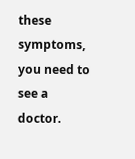these symptoms, you need to see a doctor.